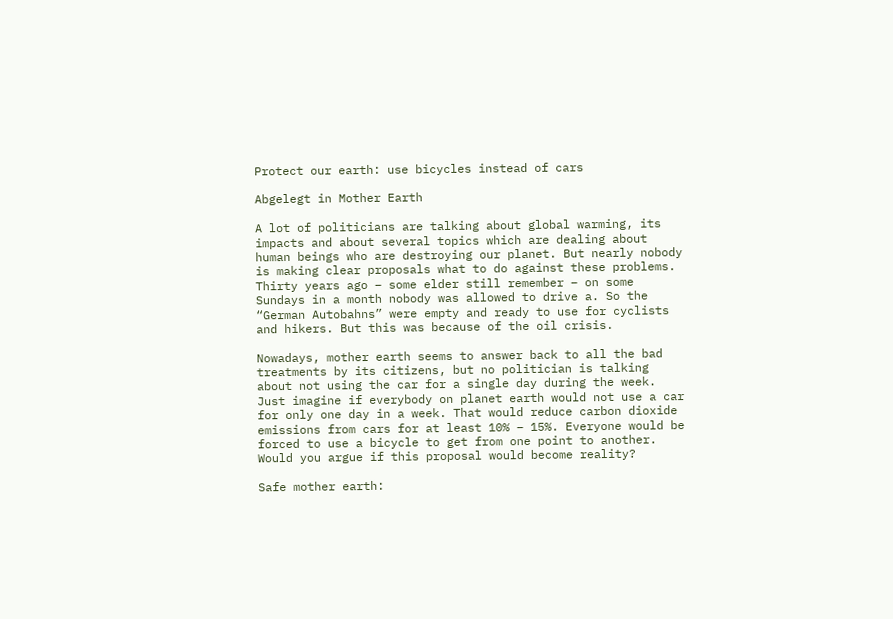Protect our earth: use bicycles instead of cars

Abgelegt in Mother Earth

A lot of politicians are talking about global warming, its impacts and about several topics which are dealing about human beings who are destroying our planet. But nearly nobody is making clear proposals what to do against these problems. Thirty years ago – some elder still remember – on some Sundays in a month nobody was allowed to drive a. So the “German Autobahns” were empty and ready to use for cyclists and hikers. But this was because of the oil crisis.

Nowadays, mother earth seems to answer back to all the bad treatments by its citizens, but no politician is talking about not using the car for a single day during the week. Just imagine if everybody on planet earth would not use a car for only one day in a week. That would reduce carbon dioxide emissions from cars for at least 10% – 15%. Everyone would be forced to use a bicycle to get from one point to another. Would you argue if this proposal would become reality?

Safe mother earth: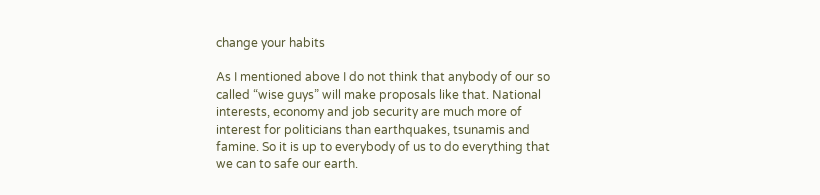change your habits

As I mentioned above I do not think that anybody of our so called “wise guys” will make proposals like that. National interests, economy and job security are much more of interest for politicians than earthquakes, tsunamis and famine. So it is up to everybody of us to do everything that we can to safe our earth.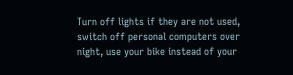Turn off lights if they are not used, switch off personal computers over night, use your bike instead of your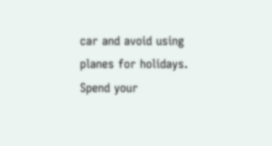car and avoid using planes for holidays. Spend your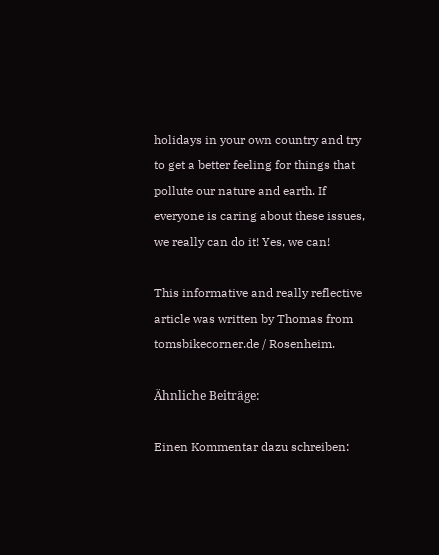holidays in your own country and try to get a better feeling for things that pollute our nature and earth. If everyone is caring about these issues, we really can do it! Yes, we can!

This informative and really reflective article was written by Thomas from tomsbikecorner.de / Rosenheim.

Ähnliche Beiträge:

Einen Kommentar dazu schreiben: